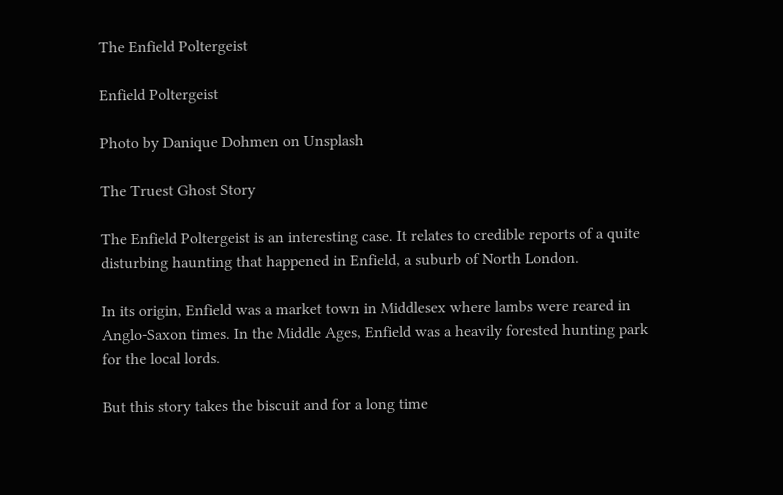The Enfield Poltergeist

Enfield Poltergeist

Photo by Danique Dohmen on Unsplash

The Truest Ghost Story

The Enfield Poltergeist is an interesting case. It relates to credible reports of a quite disturbing haunting that happened in Enfield, a suburb of North London.

In its origin, Enfield was a market town in Middlesex where lambs were reared in Anglo-Saxon times. In the Middle Ages, Enfield was a heavily forested hunting park for the local lords.

But this story takes the biscuit and for a long time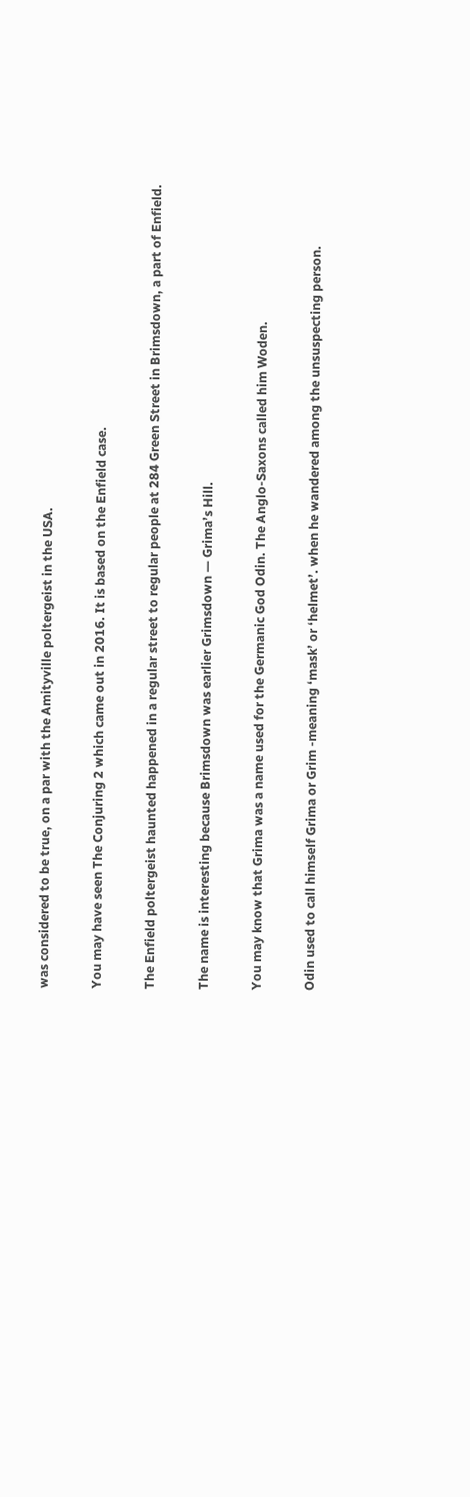was considered to be true, on a par with the Amityville poltergeist in the USA.

You may have seen The Conjuring 2 which came out in 2016. It is based on the Enfield case.

The Enfield poltergeist haunted happened in a regular street to regular people at 284 Green Street in Brimsdown, a part of Enfield.

The name is interesting because Brimsdown was earlier Grimsdown — Grima’s Hill.

You may know that Grima was a name used for the Germanic God Odin. The Anglo-Saxons called him Woden.

Odin used to call himself Grima or Grim -meaning ‘mask’ or ‘helmet’. when he wandered among the unsuspecting person.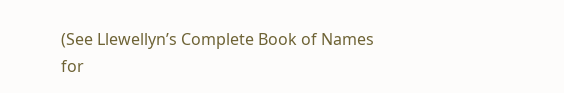(See Llewellyn’s Complete Book of Names for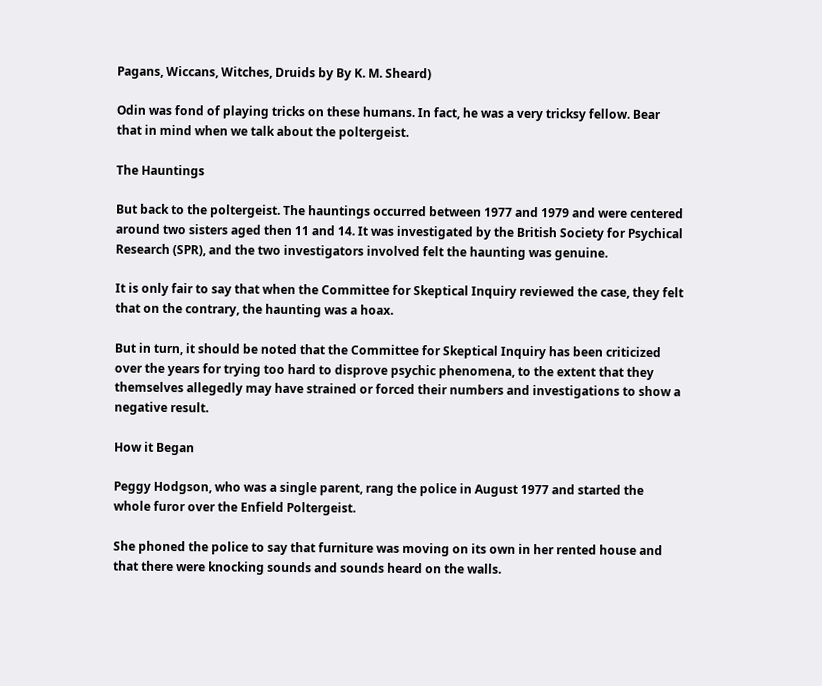Pagans, Wiccans, Witches, Druids by By K. M. Sheard)

Odin was fond of playing tricks on these humans. In fact, he was a very tricksy fellow. Bear that in mind when we talk about the poltergeist.

The Hauntings

But back to the poltergeist. The hauntings occurred between 1977 and 1979 and were centered around two sisters aged then 11 and 14. It was investigated by the British Society for Psychical Research (SPR), and the two investigators involved felt the haunting was genuine.

It is only fair to say that when the Committee for Skeptical Inquiry reviewed the case, they felt that on the contrary, the haunting was a hoax.

But in turn, it should be noted that the Committee for Skeptical Inquiry has been criticized over the years for trying too hard to disprove psychic phenomena, to the extent that they themselves allegedly may have strained or forced their numbers and investigations to show a negative result.

How it Began

Peggy Hodgson, who was a single parent, rang the police in August 1977 and started the whole furor over the Enfield Poltergeist.

She phoned the police to say that furniture was moving on its own in her rented house and that there were knocking sounds and sounds heard on the walls.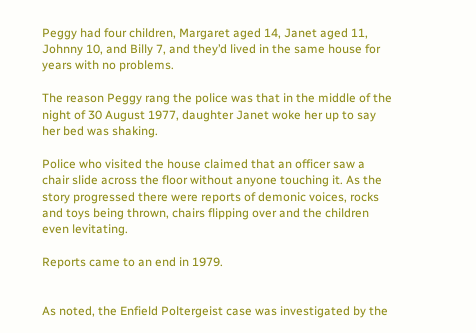Peggy had four children, Margaret aged 14, Janet aged 11, Johnny 10, and Billy 7, and they’d lived in the same house for years with no problems.

The reason Peggy rang the police was that in the middle of the night of 30 August 1977, daughter Janet woke her up to say her bed was shaking.

Police who visited the house claimed that an officer saw a chair slide across the floor without anyone touching it. As the story progressed there were reports of demonic voices, rocks and toys being thrown, chairs flipping over and the children even levitating.

Reports came to an end in 1979.


As noted, the Enfield Poltergeist case was investigated by the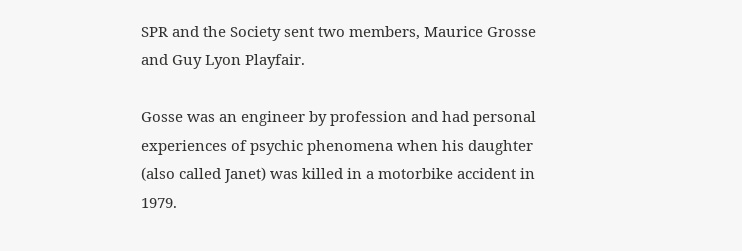SPR and the Society sent two members, Maurice Grosse and Guy Lyon Playfair.

Gosse was an engineer by profession and had personal experiences of psychic phenomena when his daughter (also called Janet) was killed in a motorbike accident in 1979.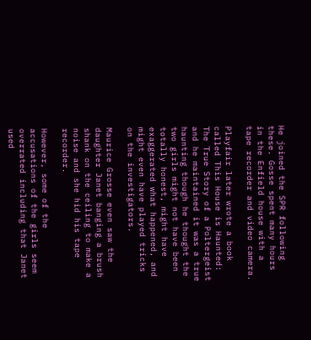He joined the SPR following these. Gosse spent many hours in the Enfield house with a tape recorder and video camera.

Playfair later wrote a book called This House is Haunted: The True Story of a Poltergeist and he maintained it was a true haunting though he thought the two girls might not have been totally honest, might have exaggerated what happened, and might even have played tricks on the investigators.

Maurice Grosse even saw the daughter Janet banging a brush shank on the ceiling to make a noise and she hid his tape recorder.

However, some of the accusations of the girls seem overrated including that Janet used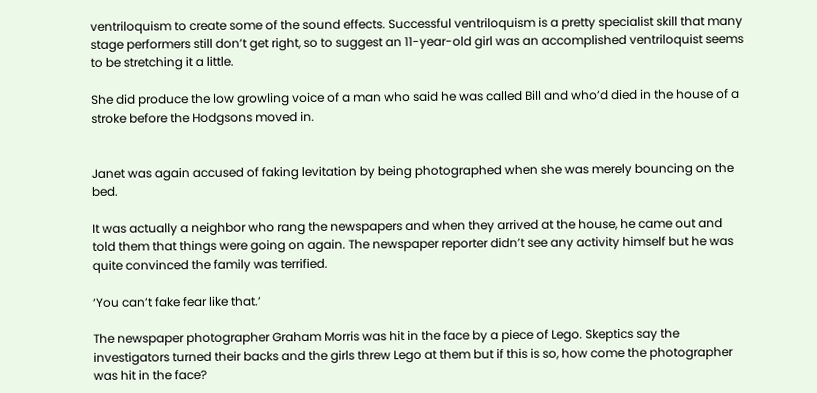ventriloquism to create some of the sound effects. Successful ventriloquism is a pretty specialist skill that many stage performers still don’t get right, so to suggest an 11-year-old girl was an accomplished ventriloquist seems to be stretching it a little.

She did produce the low growling voice of a man who said he was called Bill and who’d died in the house of a stroke before the Hodgsons moved in.


Janet was again accused of faking levitation by being photographed when she was merely bouncing on the bed.

It was actually a neighbor who rang the newspapers and when they arrived at the house, he came out and told them that things were going on again. The newspaper reporter didn’t see any activity himself but he was quite convinced the family was terrified.

‘You can’t fake fear like that.’

The newspaper photographer Graham Morris was hit in the face by a piece of Lego. Skeptics say the investigators turned their backs and the girls threw Lego at them but if this is so, how come the photographer was hit in the face?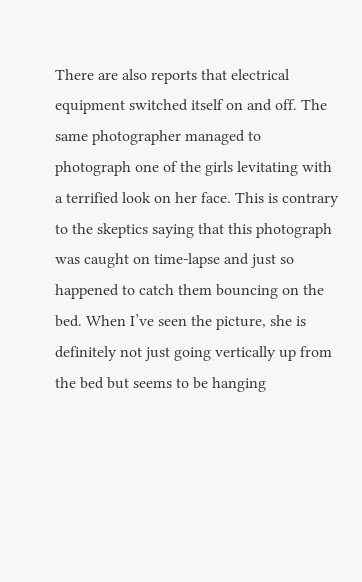There are also reports that electrical equipment switched itself on and off. The same photographer managed to photograph one of the girls levitating with a terrified look on her face. This is contrary to the skeptics saying that this photograph was caught on time-lapse and just so happened to catch them bouncing on the bed. When I’ve seen the picture, she is definitely not just going vertically up from the bed but seems to be hanging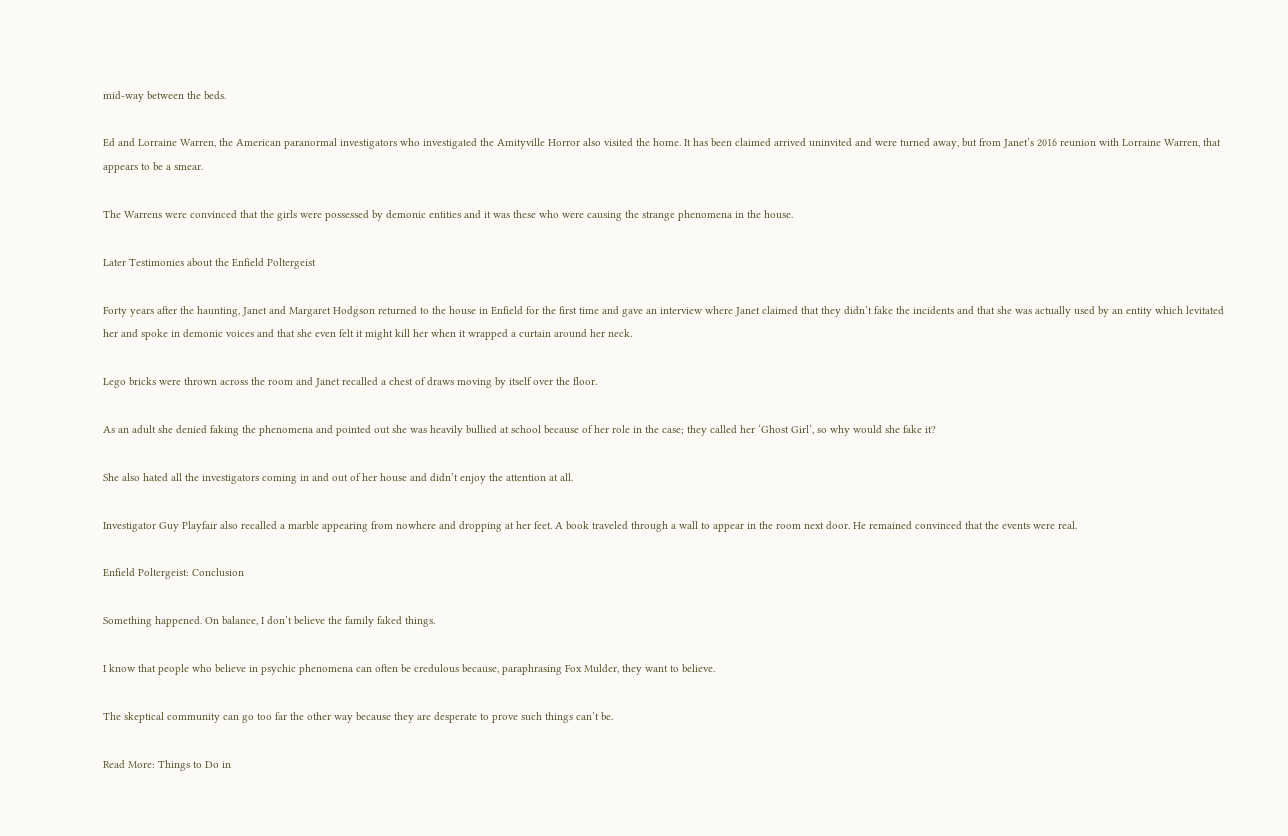mid-way between the beds.

Ed and Lorraine Warren, the American paranormal investigators who investigated the Amityville Horror also visited the home. It has been claimed arrived uninvited and were turned away, but from Janet’s 2016 reunion with Lorraine Warren, that appears to be a smear.

The Warrens were convinced that the girls were possessed by demonic entities and it was these who were causing the strange phenomena in the house.

Later Testimonies about the Enfield Poltergeist

Forty years after the haunting, Janet and Margaret Hodgson returned to the house in Enfield for the first time and gave an interview where Janet claimed that they didn’t fake the incidents and that she was actually used by an entity which levitated her and spoke in demonic voices and that she even felt it might kill her when it wrapped a curtain around her neck.

Lego bricks were thrown across the room and Janet recalled a chest of draws moving by itself over the floor.

As an adult she denied faking the phenomena and pointed out she was heavily bullied at school because of her role in the case; they called her ‘Ghost Girl’, so why would she fake it?

She also hated all the investigators coming in and out of her house and didn’t enjoy the attention at all.

Investigator Guy Playfair also recalled a marble appearing from nowhere and dropping at her feet. A book traveled through a wall to appear in the room next door. He remained convinced that the events were real.

Enfield Poltergeist: Conclusion

Something happened. On balance, I don’t believe the family faked things.

I know that people who believe in psychic phenomena can often be credulous because, paraphrasing Fox Mulder, they want to believe.

The skeptical community can go too far the other way because they are desperate to prove such things can’t be.

Read More: Things to Do in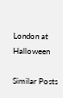London at Halloween

Similar Posts